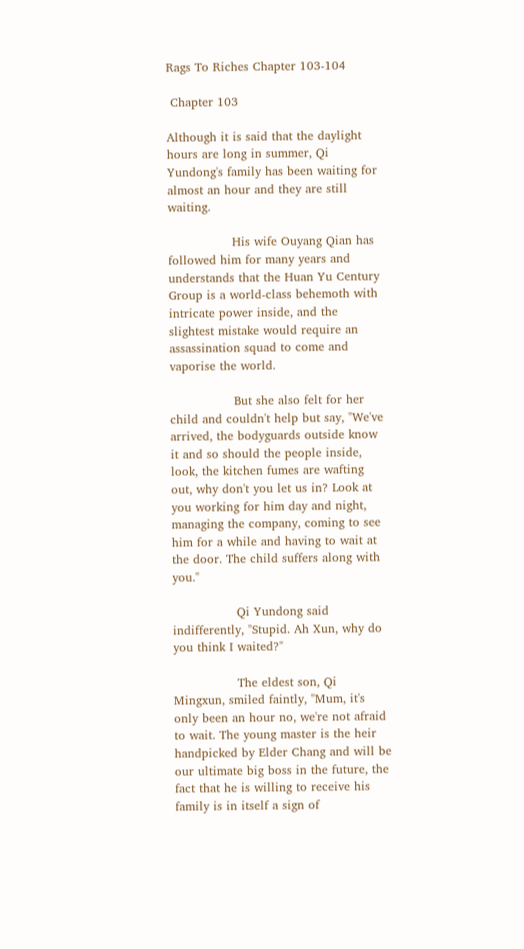Rags To Riches Chapter 103-104

 Chapter 103

Although it is said that the daylight hours are long in summer, Qi Yundong's family has been waiting for almost an hour and they are still waiting.

                His wife Ouyang Qian has followed him for many years and understands that the Huan Yu Century Group is a world-class behemoth with intricate power inside, and the slightest mistake would require an assassination squad to come and vaporise the world.

                But she also felt for her child and couldn't help but say, "We've arrived, the bodyguards outside know it and so should the people inside, look, the kitchen fumes are wafting out, why don't you let us in? Look at you working for him day and night, managing the company, coming to see him for a while and having to wait at the door. The child suffers along with you."

                Qi Yundong said indifferently, "Stupid. Ah Xun, why do you think I waited?"

                The eldest son, Qi Mingxun, smiled faintly, "Mum, it's only been an hour no, we're not afraid to wait. The young master is the heir handpicked by Elder Chang and will be our ultimate big boss in the future, the fact that he is willing to receive his family is in itself a sign of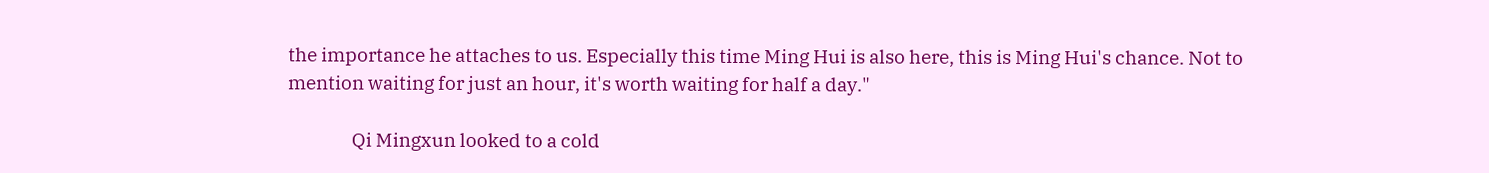the importance he attaches to us. Especially this time Ming Hui is also here, this is Ming Hui's chance. Not to mention waiting for just an hour, it's worth waiting for half a day."

                Qi Mingxun looked to a cold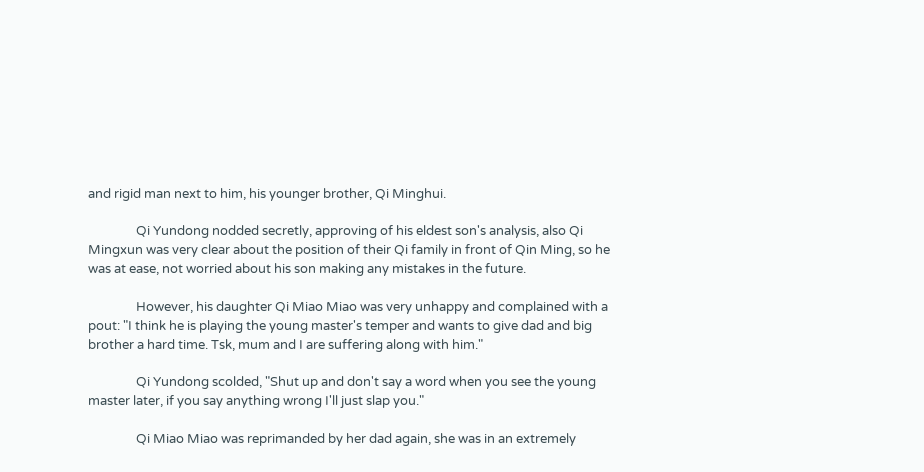and rigid man next to him, his younger brother, Qi Minghui.

                Qi Yundong nodded secretly, approving of his eldest son's analysis, also Qi Mingxun was very clear about the position of their Qi family in front of Qin Ming, so he was at ease, not worried about his son making any mistakes in the future.

                However, his daughter Qi Miao Miao was very unhappy and complained with a pout: "I think he is playing the young master's temper and wants to give dad and big brother a hard time. Tsk, mum and I are suffering along with him."

                Qi Yundong scolded, "Shut up and don't say a word when you see the young master later, if you say anything wrong I'll just slap you."

                Qi Miao Miao was reprimanded by her dad again, she was in an extremely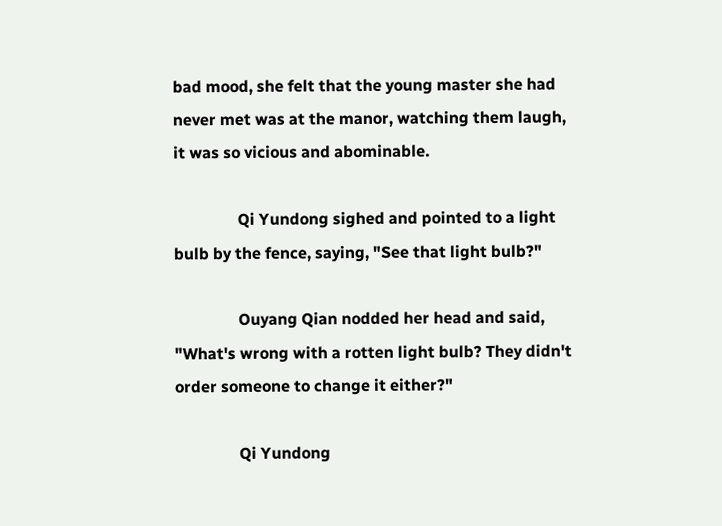bad mood, she felt that the young master she had never met was at the manor, watching them laugh, it was so vicious and abominable.

                Qi Yundong sighed and pointed to a light bulb by the fence, saying, "See that light bulb?"

                Ouyang Qian nodded her head and said, "What's wrong with a rotten light bulb? They didn't order someone to change it either?"

                Qi Yundong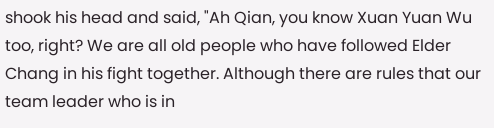shook his head and said, "Ah Qian, you know Xuan Yuan Wu too, right? We are all old people who have followed Elder Chang in his fight together. Although there are rules that our team leader who is in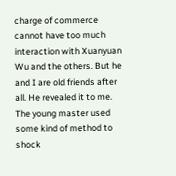charge of commerce cannot have too much interaction with Xuanyuan Wu and the others. But he and I are old friends after all. He revealed it to me. The young master used some kind of method to shock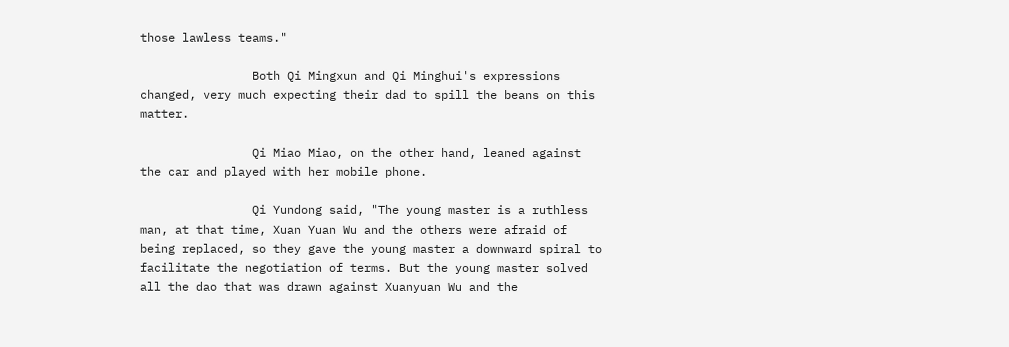those lawless teams."

                Both Qi Mingxun and Qi Minghui's expressions changed, very much expecting their dad to spill the beans on this matter.

                Qi Miao Miao, on the other hand, leaned against the car and played with her mobile phone.

                Qi Yundong said, "The young master is a ruthless man, at that time, Xuan Yuan Wu and the others were afraid of being replaced, so they gave the young master a downward spiral to facilitate the negotiation of terms. But the young master solved all the dao that was drawn against Xuanyuan Wu and the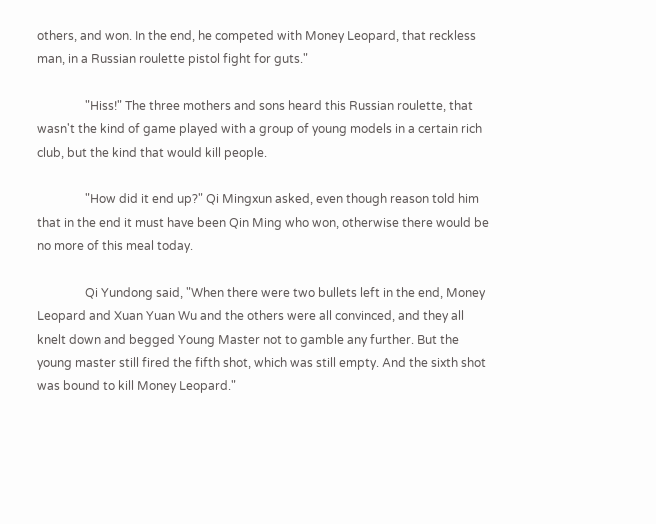others, and won. In the end, he competed with Money Leopard, that reckless man, in a Russian roulette pistol fight for guts."

                "Hiss!" The three mothers and sons heard this Russian roulette, that wasn't the kind of game played with a group of young models in a certain rich club, but the kind that would kill people.

                "How did it end up?" Qi Mingxun asked, even though reason told him that in the end it must have been Qin Ming who won, otherwise there would be no more of this meal today.

                Qi Yundong said, "When there were two bullets left in the end, Money Leopard and Xuan Yuan Wu and the others were all convinced, and they all knelt down and begged Young Master not to gamble any further. But the young master still fired the fifth shot, which was still empty. And the sixth shot was bound to kill Money Leopard."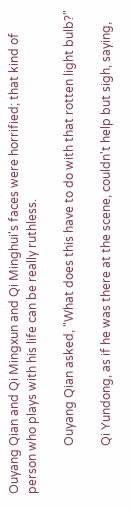Ouyang Qian and Qi Mingxun and Qi Minghui's faces were horrified; that kind of person who plays with his life can be really ruthless.

                Ouyang Qian asked, "What does this have to do with that rotten light bulb?"

                Qi Yundong, as if he was there at the scene, couldn't help but sigh, saying,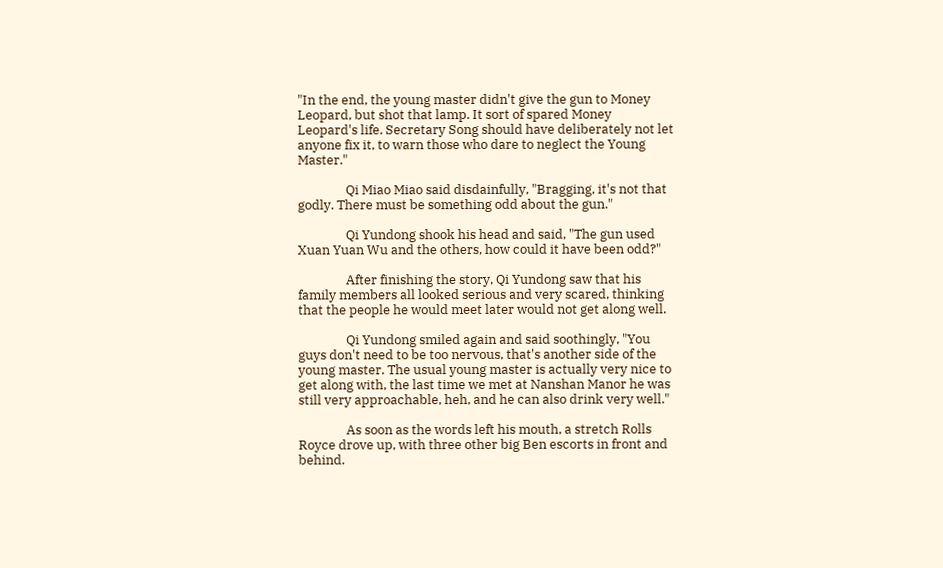"In the end, the young master didn't give the gun to Money Leopard, but shot that lamp. It sort of spared Money Leopard's life. Secretary Song should have deliberately not let anyone fix it, to warn those who dare to neglect the Young Master."

                Qi Miao Miao said disdainfully, "Bragging, it's not that godly. There must be something odd about the gun."

                Qi Yundong shook his head and said, "The gun used Xuan Yuan Wu and the others, how could it have been odd?"

                After finishing the story, Qi Yundong saw that his family members all looked serious and very scared, thinking that the people he would meet later would not get along well.

                Qi Yundong smiled again and said soothingly, "You guys don't need to be too nervous, that's another side of the young master. The usual young master is actually very nice to get along with, the last time we met at Nanshan Manor he was still very approachable, heh, and he can also drink very well."

                As soon as the words left his mouth, a stretch Rolls Royce drove up, with three other big Ben escorts in front and behind.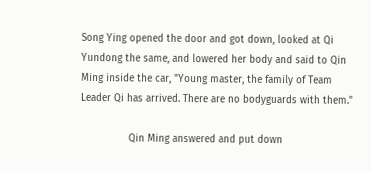Song Ying opened the door and got down, looked at Qi Yundong the same, and lowered her body and said to Qin Ming inside the car, "Young master, the family of Team Leader Qi has arrived. There are no bodyguards with them."

                Qin Ming answered and put down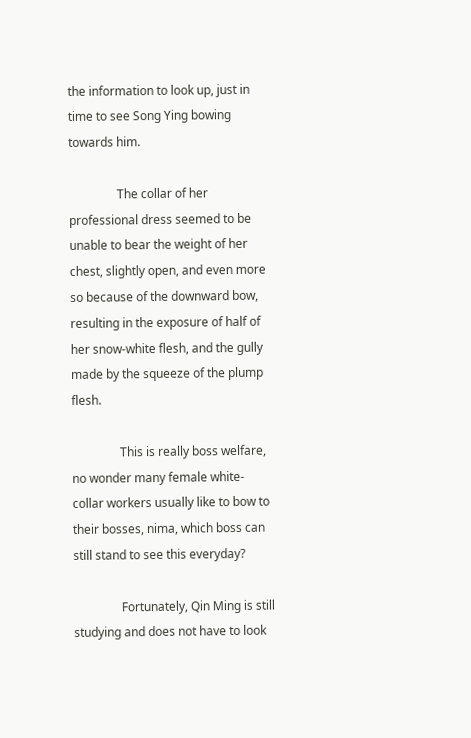the information to look up, just in time to see Song Ying bowing towards him.

                The collar of her professional dress seemed to be unable to bear the weight of her chest, slightly open, and even more so because of the downward bow, resulting in the exposure of half of her snow-white flesh, and the gully made by the squeeze of the plump flesh.

                This is really boss welfare, no wonder many female white-collar workers usually like to bow to their bosses, nima, which boss can still stand to see this everyday?

                Fortunately, Qin Ming is still studying and does not have to look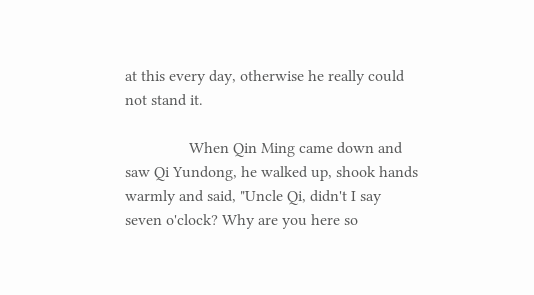at this every day, otherwise he really could not stand it.

                When Qin Ming came down and saw Qi Yundong, he walked up, shook hands warmly and said, "Uncle Qi, didn't I say seven o'clock? Why are you here so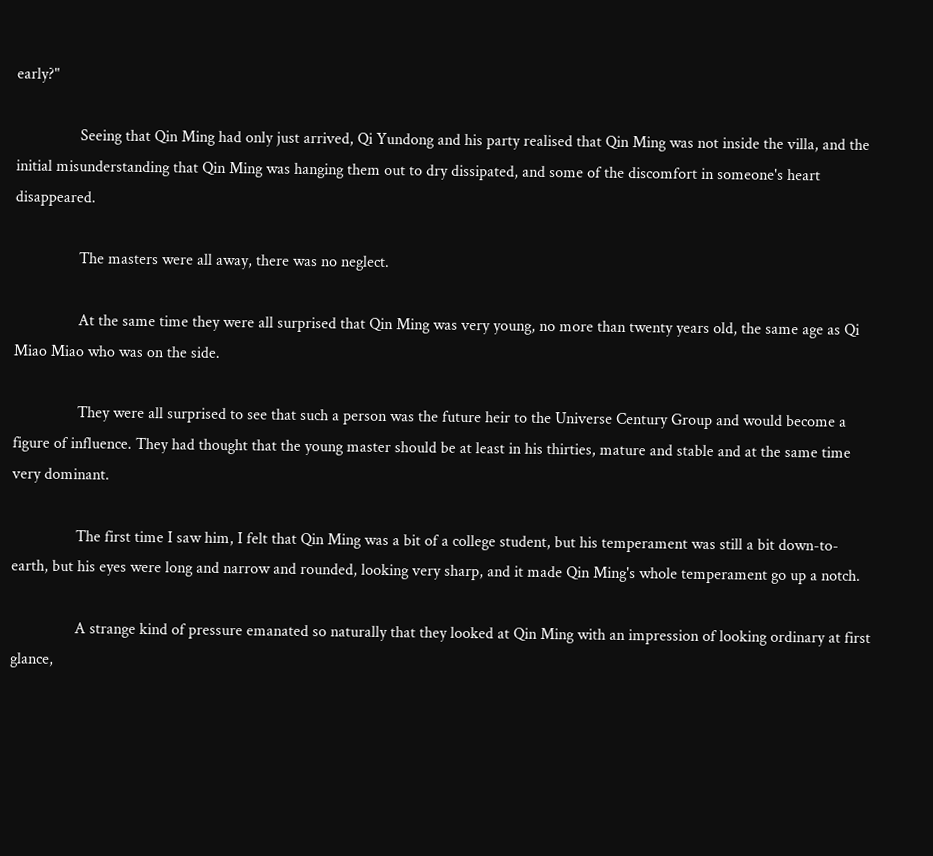early?"

                Seeing that Qin Ming had only just arrived, Qi Yundong and his party realised that Qin Ming was not inside the villa, and the initial misunderstanding that Qin Ming was hanging them out to dry dissipated, and some of the discomfort in someone's heart disappeared.

                The masters were all away, there was no neglect.

                At the same time they were all surprised that Qin Ming was very young, no more than twenty years old, the same age as Qi Miao Miao who was on the side.

                They were all surprised to see that such a person was the future heir to the Universe Century Group and would become a figure of influence. They had thought that the young master should be at least in his thirties, mature and stable and at the same time very dominant.

                The first time I saw him, I felt that Qin Ming was a bit of a college student, but his temperament was still a bit down-to-earth, but his eyes were long and narrow and rounded, looking very sharp, and it made Qin Ming's whole temperament go up a notch.

                A strange kind of pressure emanated so naturally that they looked at Qin Ming with an impression of looking ordinary at first glance,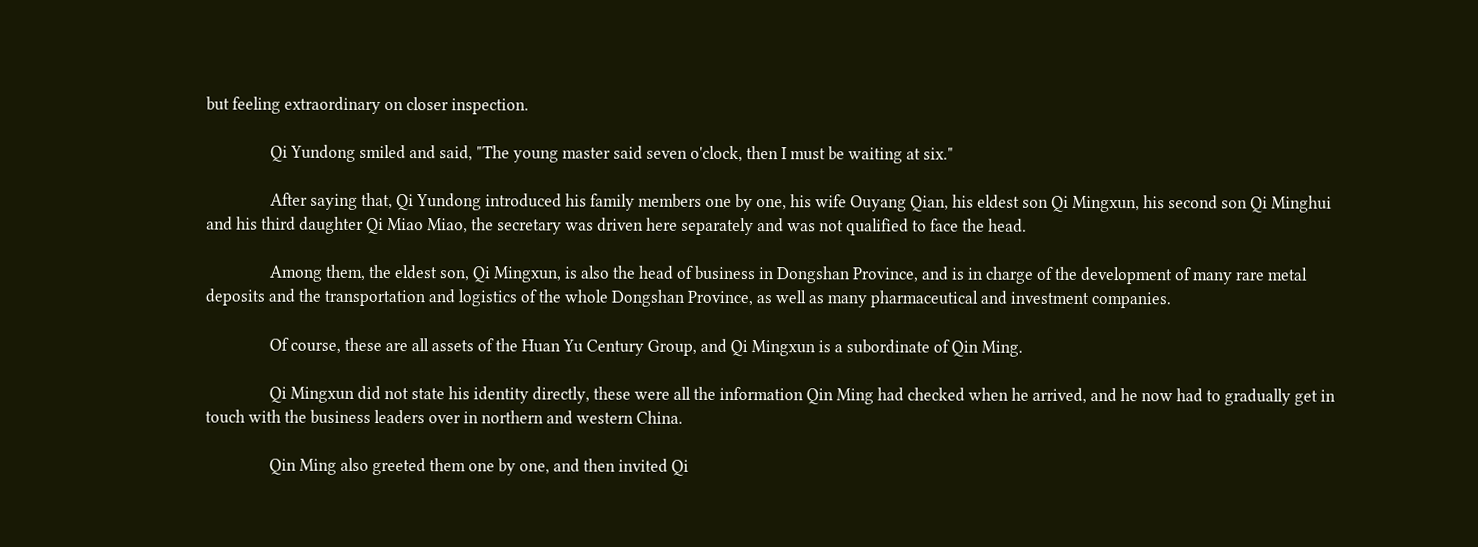but feeling extraordinary on closer inspection.

                Qi Yundong smiled and said, "The young master said seven o'clock, then I must be waiting at six."

                After saying that, Qi Yundong introduced his family members one by one, his wife Ouyang Qian, his eldest son Qi Mingxun, his second son Qi Minghui and his third daughter Qi Miao Miao, the secretary was driven here separately and was not qualified to face the head.

                Among them, the eldest son, Qi Mingxun, is also the head of business in Dongshan Province, and is in charge of the development of many rare metal deposits and the transportation and logistics of the whole Dongshan Province, as well as many pharmaceutical and investment companies.

                Of course, these are all assets of the Huan Yu Century Group, and Qi Mingxun is a subordinate of Qin Ming.

                Qi Mingxun did not state his identity directly, these were all the information Qin Ming had checked when he arrived, and he now had to gradually get in touch with the business leaders over in northern and western China.

                Qin Ming also greeted them one by one, and then invited Qi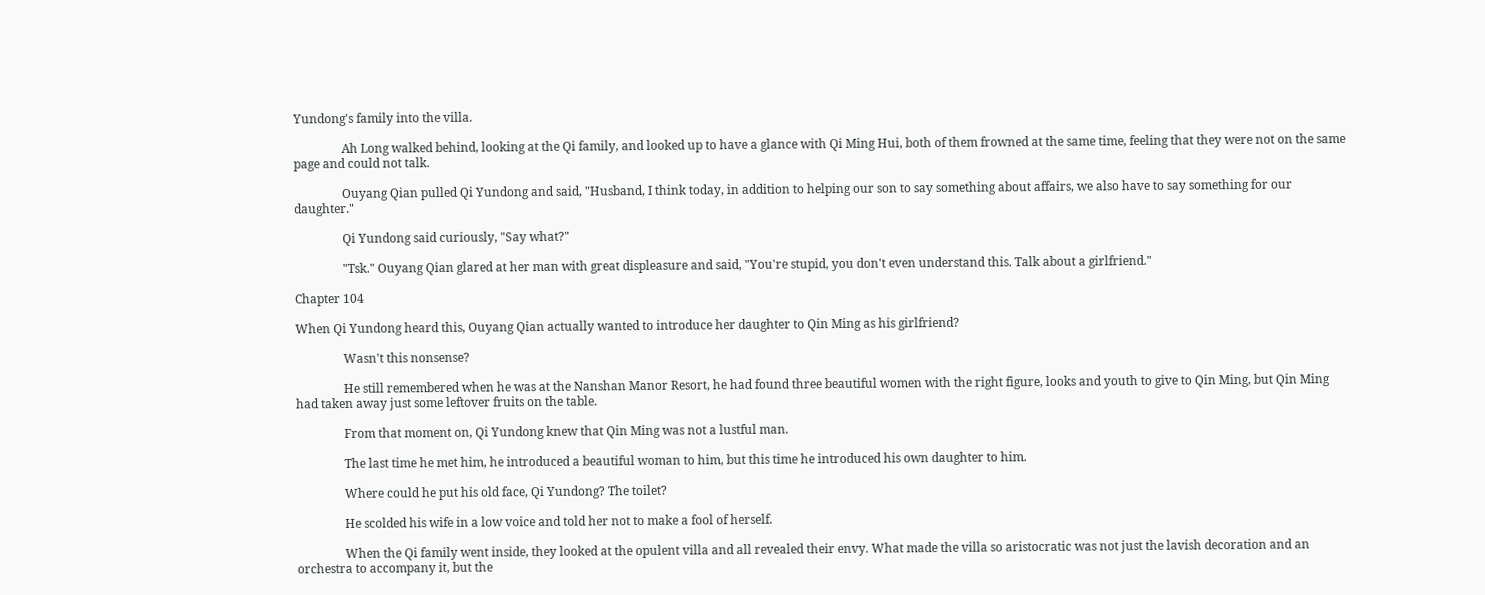Yundong's family into the villa.

                Ah Long walked behind, looking at the Qi family, and looked up to have a glance with Qi Ming Hui, both of them frowned at the same time, feeling that they were not on the same page and could not talk.

                Ouyang Qian pulled Qi Yundong and said, "Husband, I think today, in addition to helping our son to say something about affairs, we also have to say something for our daughter."

                Qi Yundong said curiously, "Say what?"

                "Tsk." Ouyang Qian glared at her man with great displeasure and said, "You're stupid, you don't even understand this. Talk about a girlfriend."

Chapter 104

When Qi Yundong heard this, Ouyang Qian actually wanted to introduce her daughter to Qin Ming as his girlfriend?

                Wasn't this nonsense?

                He still remembered when he was at the Nanshan Manor Resort, he had found three beautiful women with the right figure, looks and youth to give to Qin Ming, but Qin Ming had taken away just some leftover fruits on the table.

                From that moment on, Qi Yundong knew that Qin Ming was not a lustful man.

                The last time he met him, he introduced a beautiful woman to him, but this time he introduced his own daughter to him.

                Where could he put his old face, Qi Yundong? The toilet?

                He scolded his wife in a low voice and told her not to make a fool of herself.

                When the Qi family went inside, they looked at the opulent villa and all revealed their envy. What made the villa so aristocratic was not just the lavish decoration and an orchestra to accompany it, but the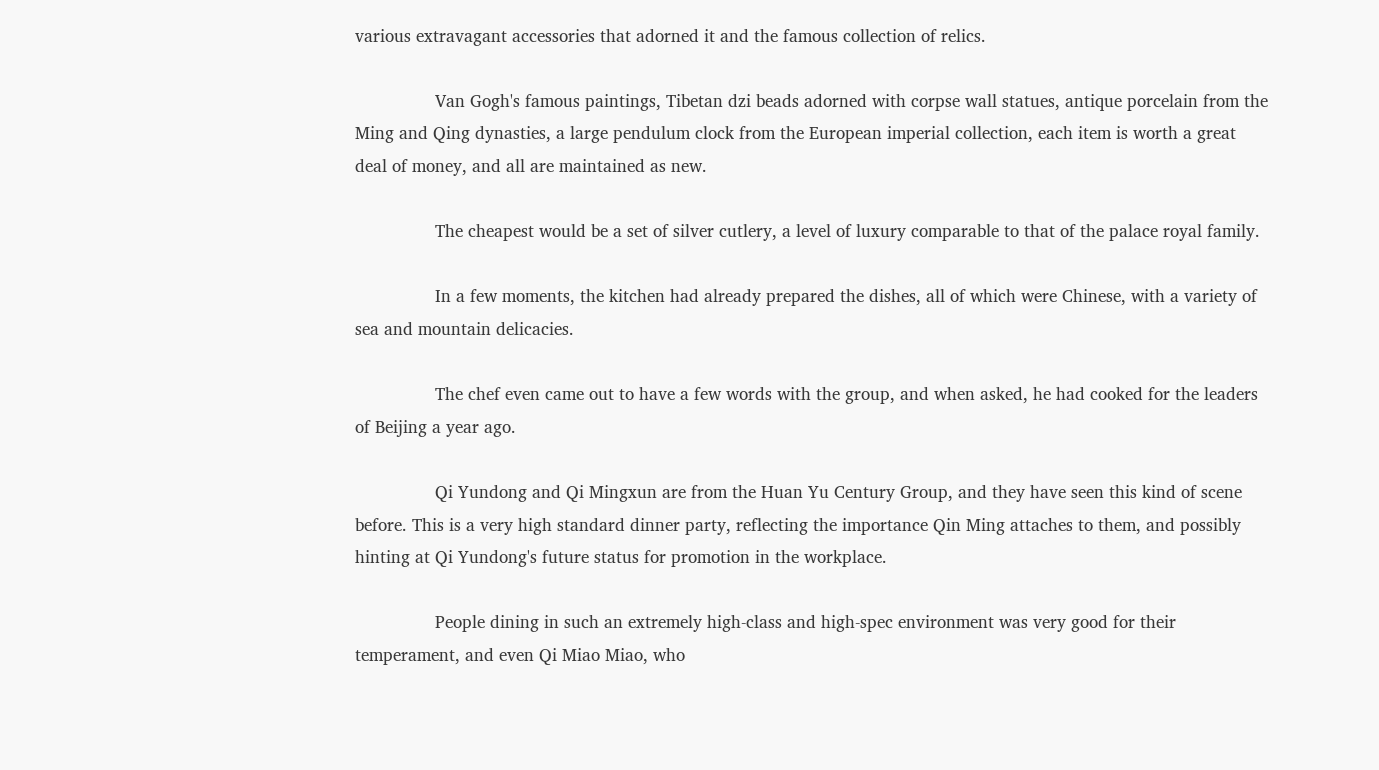various extravagant accessories that adorned it and the famous collection of relics.

                Van Gogh's famous paintings, Tibetan dzi beads adorned with corpse wall statues, antique porcelain from the Ming and Qing dynasties, a large pendulum clock from the European imperial collection, each item is worth a great deal of money, and all are maintained as new.

                The cheapest would be a set of silver cutlery, a level of luxury comparable to that of the palace royal family.

                In a few moments, the kitchen had already prepared the dishes, all of which were Chinese, with a variety of sea and mountain delicacies.

                The chef even came out to have a few words with the group, and when asked, he had cooked for the leaders of Beijing a year ago.

                Qi Yundong and Qi Mingxun are from the Huan Yu Century Group, and they have seen this kind of scene before. This is a very high standard dinner party, reflecting the importance Qin Ming attaches to them, and possibly hinting at Qi Yundong's future status for promotion in the workplace.

                People dining in such an extremely high-class and high-spec environment was very good for their temperament, and even Qi Miao Miao, who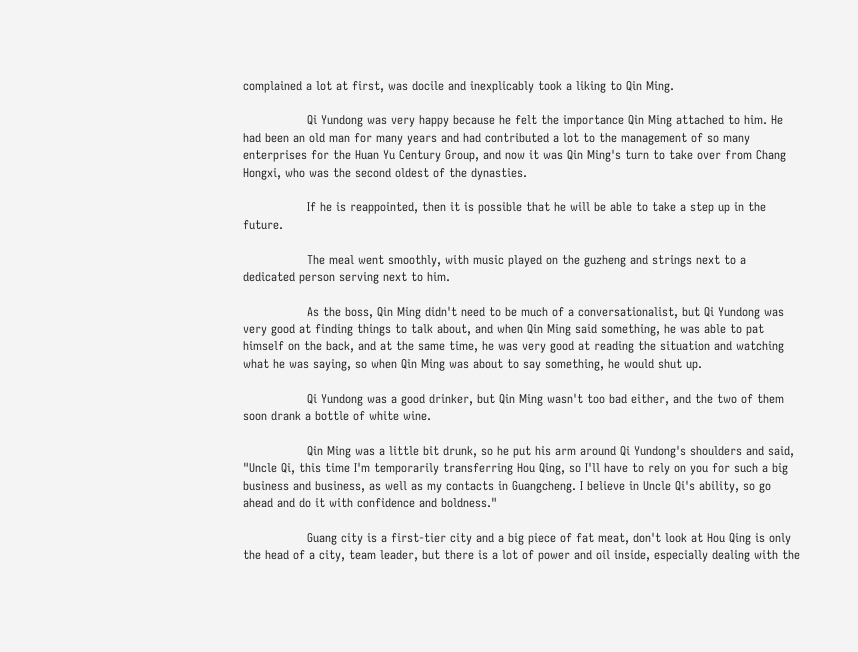complained a lot at first, was docile and inexplicably took a liking to Qin Ming.

                Qi Yundong was very happy because he felt the importance Qin Ming attached to him. He had been an old man for many years and had contributed a lot to the management of so many enterprises for the Huan Yu Century Group, and now it was Qin Ming's turn to take over from Chang Hongxi, who was the second oldest of the dynasties.

                If he is reappointed, then it is possible that he will be able to take a step up in the future.

                The meal went smoothly, with music played on the guzheng and strings next to a dedicated person serving next to him.

                As the boss, Qin Ming didn't need to be much of a conversationalist, but Qi Yundong was very good at finding things to talk about, and when Qin Ming said something, he was able to pat himself on the back, and at the same time, he was very good at reading the situation and watching what he was saying, so when Qin Ming was about to say something, he would shut up.

                Qi Yundong was a good drinker, but Qin Ming wasn't too bad either, and the two of them soon drank a bottle of white wine.

                Qin Ming was a little bit drunk, so he put his arm around Qi Yundong's shoulders and said, "Uncle Qi, this time I'm temporarily transferring Hou Qing, so I'll have to rely on you for such a big business and business, as well as my contacts in Guangcheng. I believe in Uncle Qi's ability, so go ahead and do it with confidence and boldness."

                Guang city is a first-tier city and a big piece of fat meat, don't look at Hou Qing is only the head of a city, team leader, but there is a lot of power and oil inside, especially dealing with the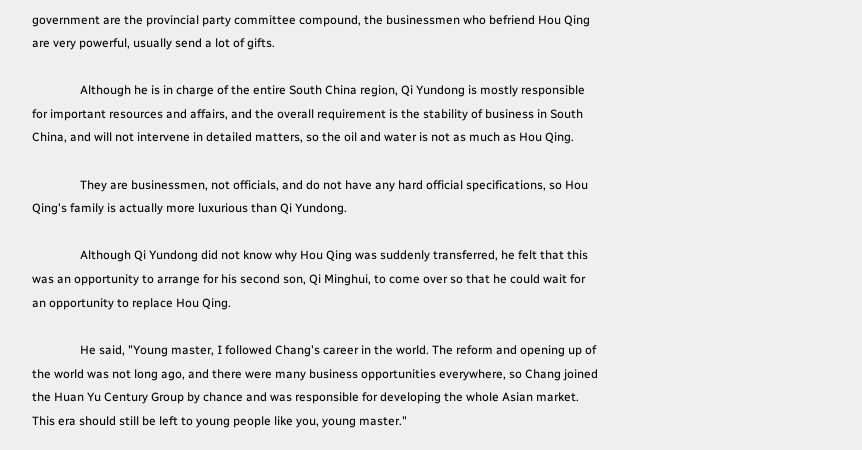government are the provincial party committee compound, the businessmen who befriend Hou Qing are very powerful, usually send a lot of gifts.

                Although he is in charge of the entire South China region, Qi Yundong is mostly responsible for important resources and affairs, and the overall requirement is the stability of business in South China, and will not intervene in detailed matters, so the oil and water is not as much as Hou Qing.

                They are businessmen, not officials, and do not have any hard official specifications, so Hou Qing's family is actually more luxurious than Qi Yundong.

                Although Qi Yundong did not know why Hou Qing was suddenly transferred, he felt that this was an opportunity to arrange for his second son, Qi Minghui, to come over so that he could wait for an opportunity to replace Hou Qing.

                He said, "Young master, I followed Chang's career in the world. The reform and opening up of the world was not long ago, and there were many business opportunities everywhere, so Chang joined the Huan Yu Century Group by chance and was responsible for developing the whole Asian market. This era should still be left to young people like you, young master."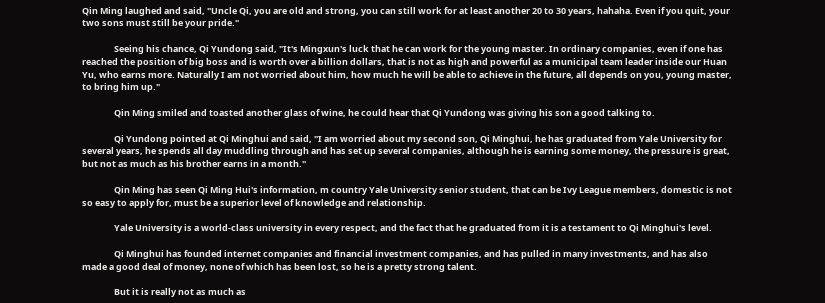Qin Ming laughed and said, "Uncle Qi, you are old and strong, you can still work for at least another 20 to 30 years, hahaha. Even if you quit, your two sons must still be your pride."

                Seeing his chance, Qi Yundong said, "It's Mingxun's luck that he can work for the young master. In ordinary companies, even if one has reached the position of big boss and is worth over a billion dollars, that is not as high and powerful as a municipal team leader inside our Huan Yu, who earns more. Naturally I am not worried about him, how much he will be able to achieve in the future, all depends on you, young master, to bring him up."

                Qin Ming smiled and toasted another glass of wine, he could hear that Qi Yundong was giving his son a good talking to.

                Qi Yundong pointed at Qi Minghui and said, "I am worried about my second son, Qi Minghui, he has graduated from Yale University for several years, he spends all day muddling through and has set up several companies, although he is earning some money, the pressure is great, but not as much as his brother earns in a month."

                Qin Ming has seen Qi Ming Hui's information, m country Yale University senior student, that can be Ivy League members, domestic is not so easy to apply for, must be a superior level of knowledge and relationship.

                Yale University is a world-class university in every respect, and the fact that he graduated from it is a testament to Qi Minghui's level.

                Qi Minghui has founded internet companies and financial investment companies, and has pulled in many investments, and has also made a good deal of money, none of which has been lost, so he is a pretty strong talent.

                But it is really not as much as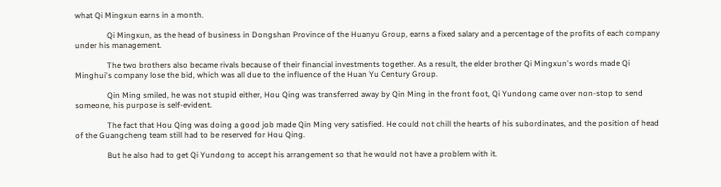what Qi Mingxun earns in a month.

                Qi Mingxun, as the head of business in Dongshan Province of the Huanyu Group, earns a fixed salary and a percentage of the profits of each company under his management.

                The two brothers also became rivals because of their financial investments together. As a result, the elder brother Qi Mingxun's words made Qi Minghui's company lose the bid, which was all due to the influence of the Huan Yu Century Group.

                Qin Ming smiled, he was not stupid either, Hou Qing was transferred away by Qin Ming in the front foot, Qi Yundong came over non-stop to send someone, his purpose is self-evident.

                The fact that Hou Qing was doing a good job made Qin Ming very satisfied. He could not chill the hearts of his subordinates, and the position of head of the Guangcheng team still had to be reserved for Hou Qing.

                But he also had to get Qi Yundong to accept his arrangement so that he would not have a problem with it.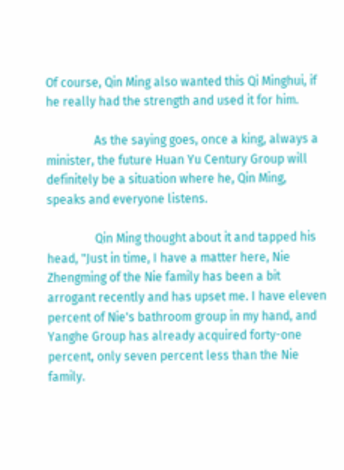Of course, Qin Ming also wanted this Qi Minghui, if he really had the strength and used it for him.

                As the saying goes, once a king, always a minister, the future Huan Yu Century Group will definitely be a situation where he, Qin Ming, speaks and everyone listens.

                Qin Ming thought about it and tapped his head, "Just in time, I have a matter here, Nie Zhengming of the Nie family has been a bit arrogant recently and has upset me. I have eleven percent of Nie's bathroom group in my hand, and Yanghe Group has already acquired forty-one percent, only seven percent less than the Nie family.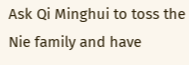Ask Qi Minghui to toss the Nie family and have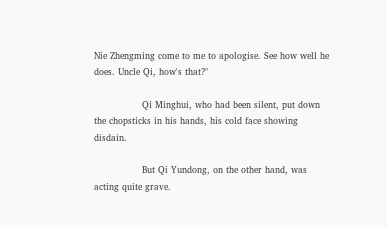Nie Zhengming come to me to apologise. See how well he does. Uncle Qi, how's that?"

                Qi Minghui, who had been silent, put down the chopsticks in his hands, his cold face showing disdain.

                But Qi Yundong, on the other hand, was acting quite grave.